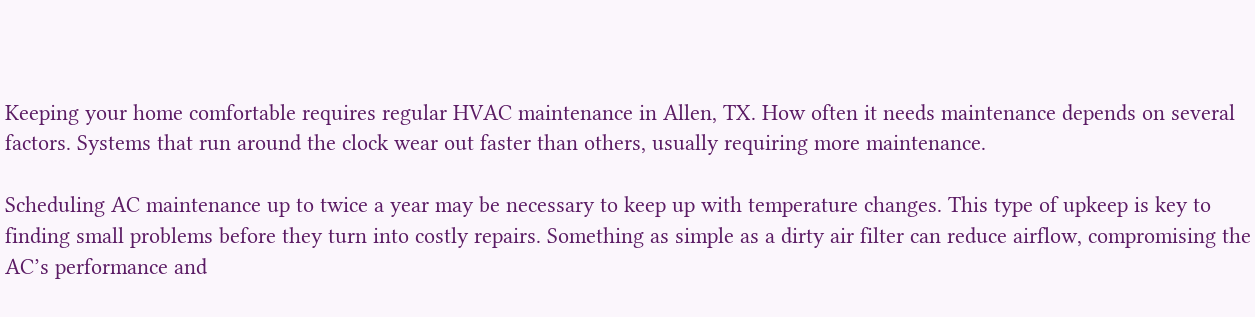Keeping your home comfortable requires regular HVAC maintenance in Allen, TX. How often it needs maintenance depends on several factors. Systems that run around the clock wear out faster than others, usually requiring more maintenance.

Scheduling AC maintenance up to twice a year may be necessary to keep up with temperature changes. This type of upkeep is key to finding small problems before they turn into costly repairs. Something as simple as a dirty air filter can reduce airflow, compromising the AC’s performance and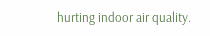hurting indoor air quality.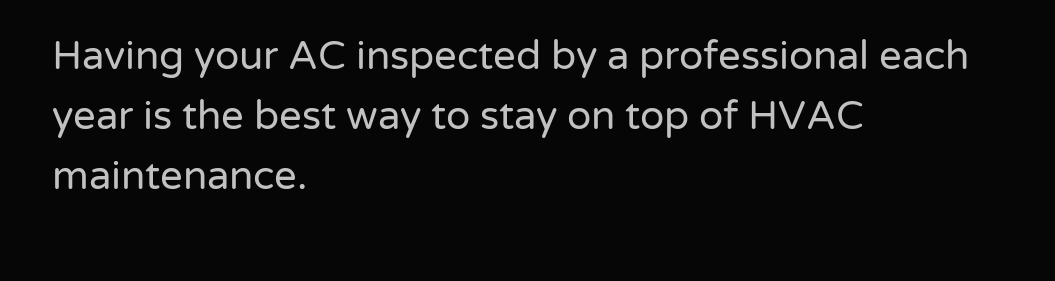Having your AC inspected by a professional each year is the best way to stay on top of HVAC maintenance.